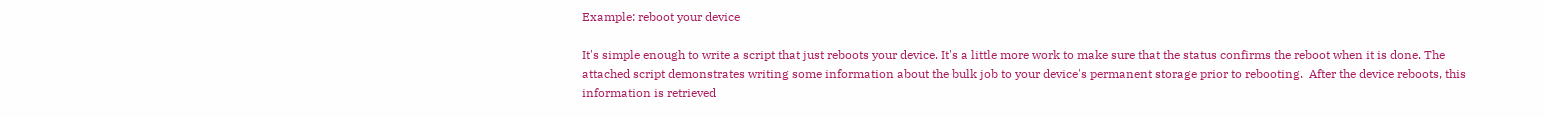Example: reboot your device

It's simple enough to write a script that just reboots your device. It's a little more work to make sure that the status confirms the reboot when it is done. The attached script demonstrates writing some information about the bulk job to your device's permanent storage prior to rebooting.  After the device reboots, this information is retrieved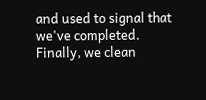and used to signal that we've completed.  Finally, we clean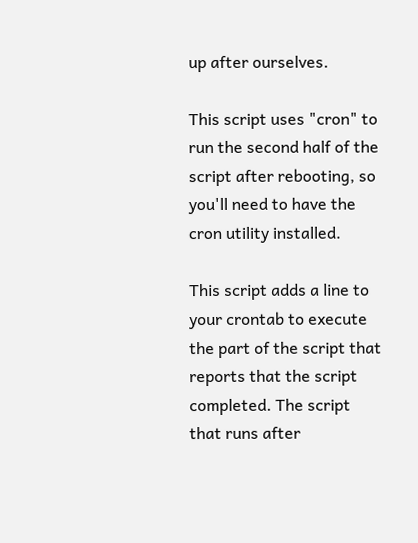up after ourselves.

This script uses "cron" to run the second half of the script after rebooting, so you'll need to have the cron utility installed.

This script adds a line to your crontab to execute the part of the script that reports that the script completed. The script that runs after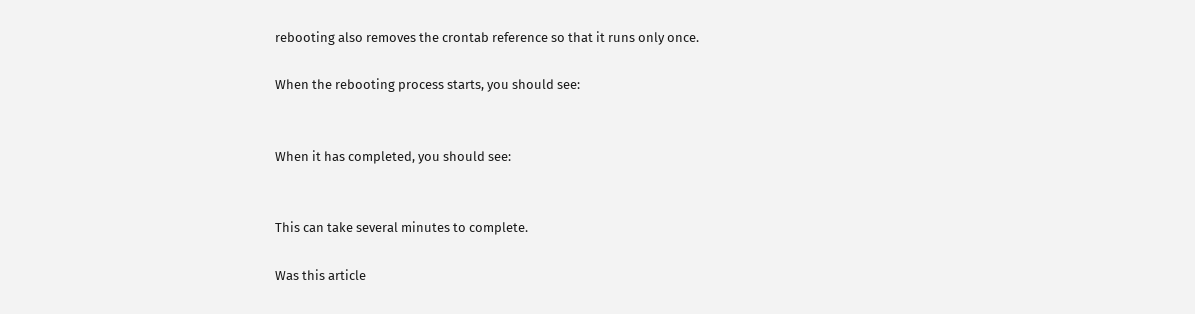rebooting also removes the crontab reference so that it runs only once.

When the rebooting process starts, you should see:


When it has completed, you should see:


This can take several minutes to complete.

Was this article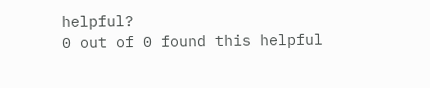helpful?
0 out of 0 found this helpful